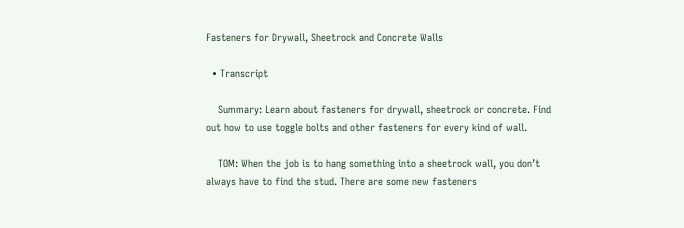Fasteners for Drywall, Sheetrock and Concrete Walls

  • Transcript

    Summary: Learn about fasteners for drywall, sheetrock or concrete. Find out how to use toggle bolts and other fasteners for every kind of wall.

    TOM: When the job is to hang something into a sheetrock wall, you don’t always have to find the stud. There are some new fasteners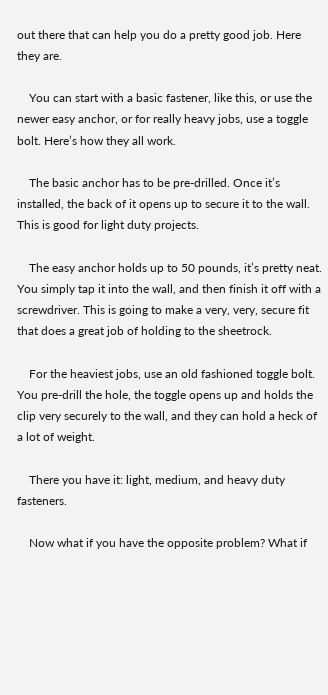out there that can help you do a pretty good job. Here they are.

    You can start with a basic fastener, like this, or use the newer easy anchor, or for really heavy jobs, use a toggle bolt. Here’s how they all work.

    The basic anchor has to be pre-drilled. Once it’s installed, the back of it opens up to secure it to the wall. This is good for light duty projects.

    The easy anchor holds up to 50 pounds, it’s pretty neat. You simply tap it into the wall, and then finish it off with a screwdriver. This is going to make a very, very, secure fit that does a great job of holding to the sheetrock.

    For the heaviest jobs, use an old fashioned toggle bolt. You pre-drill the hole, the toggle opens up and holds the clip very securely to the wall, and they can hold a heck of a lot of weight.

    There you have it: light, medium, and heavy duty fasteners.

    Now what if you have the opposite problem? What if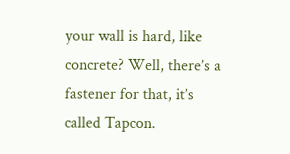your wall is hard, like concrete? Well, there’s a fastener for that, it’s called Tapcon.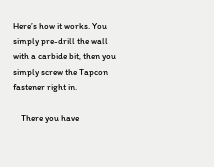Here’s how it works. You simply pre-drill the wall with a carbide bit, then you simply screw the Tapcon fastener right in.

    There you have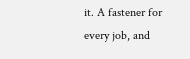it. A fastener for every job, and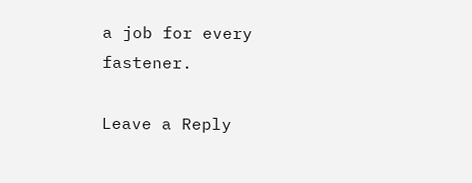a job for every fastener.

Leave a Reply